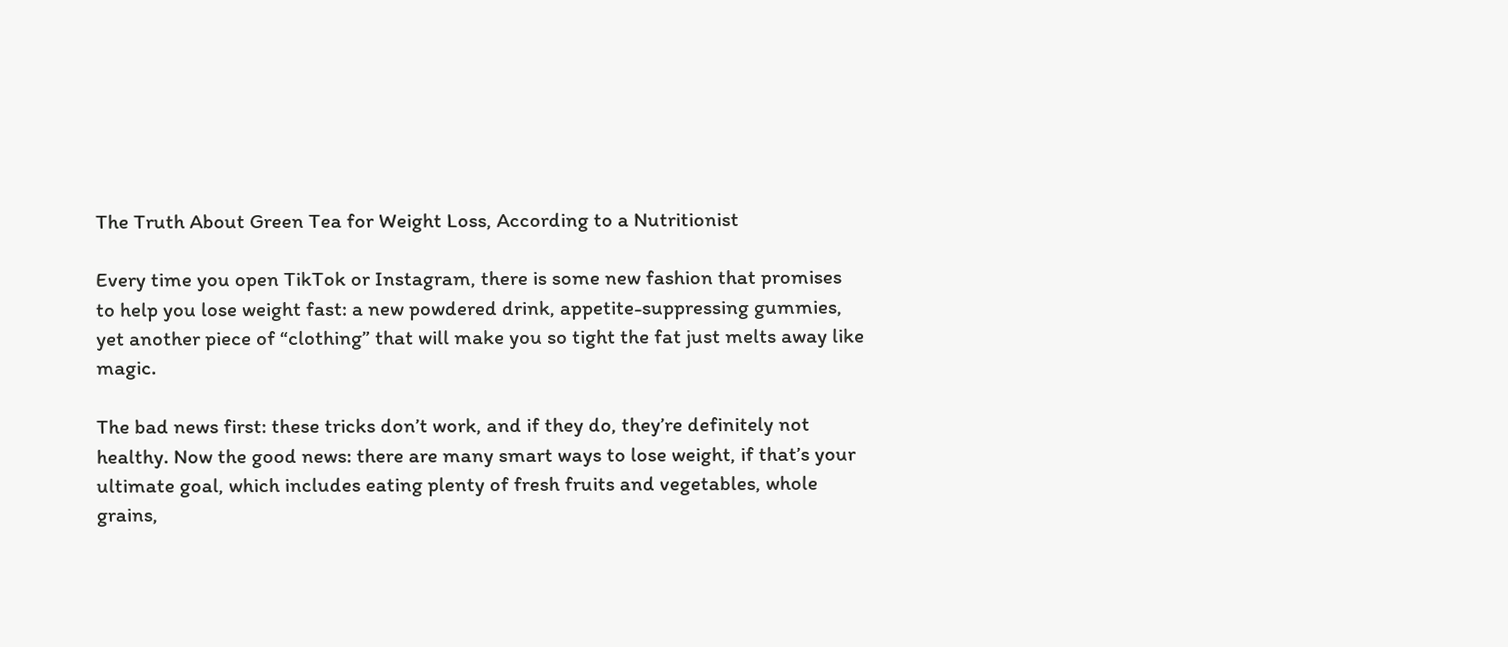The Truth About Green Tea for Weight Loss, According to a Nutritionist

Every time you open TikTok or Instagram, there is some new fashion that promises to help you lose weight fast: a new powdered drink, appetite-suppressing gummies, yet another piece of “clothing” that will make you so tight the fat just melts away like magic.

The bad news first: these tricks don’t work, and if they do, they’re definitely not healthy. Now the good news: there are many smart ways to lose weight, if that’s your ultimate goal, which includes eating plenty of fresh fruits and vegetables, whole grains,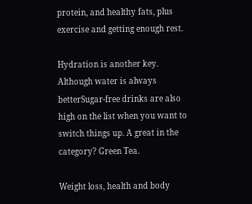protein, and healthy fats, plus exercise and getting enough rest.

Hydration is another key. Although water is always betterSugar-free drinks are also high on the list when you want to switch things up. A great in the category? Green Tea.

Weight loss, health and body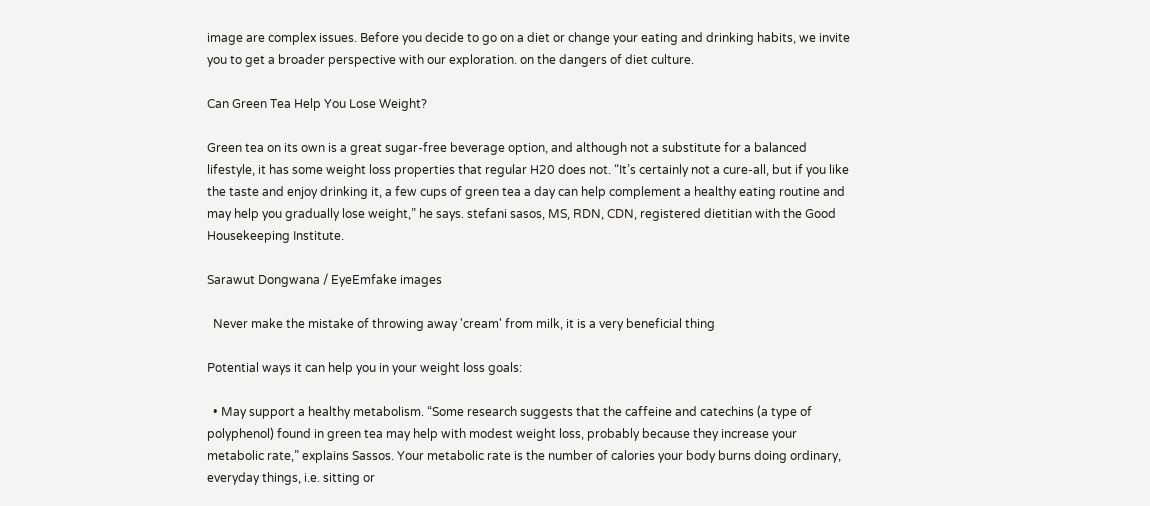image are complex issues. Before you decide to go on a diet or change your eating and drinking habits, we invite you to get a broader perspective with our exploration. on the dangers of diet culture.

Can Green Tea Help You Lose Weight?

Green tea on its own is a great sugar-free beverage option, and although not a substitute for a balanced lifestyle, it has some weight loss properties that regular H20 does not. “It’s certainly not a cure-all, but if you like the taste and enjoy drinking it, a few cups of green tea a day can help complement a healthy eating routine and may help you gradually lose weight,” he says. stefani sasos, MS, RDN, CDN, registered dietitian with the Good Housekeeping Institute.

Sarawut Dongwana / EyeEmfake images

  Never make the mistake of throwing away 'cream' from milk, it is a very beneficial thing

Potential ways it can help you in your weight loss goals:

  • May support a healthy metabolism. “Some research suggests that the caffeine and catechins (a type of polyphenol) found in green tea may help with modest weight loss, probably because they increase your metabolic rate,” explains Sassos. Your metabolic rate is the number of calories your body burns doing ordinary, everyday things, i.e. sitting or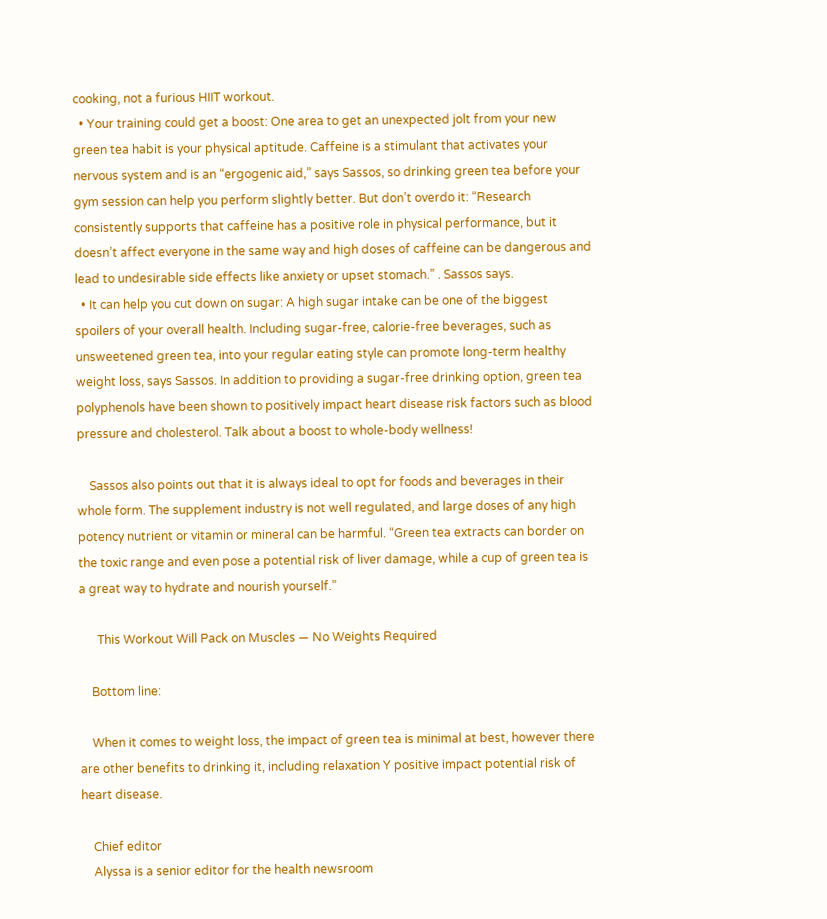cooking, not a furious HIIT workout.
  • Your training could get a boost: One area to get an unexpected jolt from your new green tea habit is your physical aptitude. Caffeine is a stimulant that activates your nervous system and is an “ergogenic aid,” says Sassos, so drinking green tea before your gym session can help you perform slightly better. But don’t overdo it: “Research consistently supports that caffeine has a positive role in physical performance, but it doesn’t affect everyone in the same way and high doses of caffeine can be dangerous and lead to undesirable side effects like anxiety or upset stomach.” . Sassos says.
  • It can help you cut down on sugar: A high sugar intake can be one of the biggest spoilers of your overall health. Including sugar-free, calorie-free beverages, such as unsweetened green tea, into your regular eating style can promote long-term healthy weight loss, says Sassos. In addition to providing a sugar-free drinking option, green tea polyphenols have been shown to positively impact heart disease risk factors such as blood pressure and cholesterol. Talk about a boost to whole-body wellness!

    Sassos also points out that it is always ideal to opt for foods and beverages in their whole form. The supplement industry is not well regulated, and large doses of any high potency nutrient or vitamin or mineral can be harmful. “Green tea extracts can border on the toxic range and even pose a potential risk of liver damage, while a cup of green tea is a great way to hydrate and nourish yourself.”

      This Workout Will Pack on Muscles — No Weights Required

    Bottom line:

    When it comes to weight loss, the impact of green tea is minimal at best, however there are other benefits to drinking it, including relaxation Y positive impact potential risk of heart disease.

    Chief editor
    Alyssa is a senior editor for the health newsroom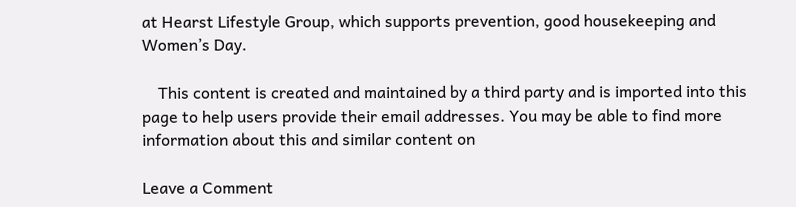at Hearst Lifestyle Group, which supports prevention, good housekeeping and Women’s Day.

    This content is created and maintained by a third party and is imported into this page to help users provide their email addresses. You may be able to find more information about this and similar content on

Leave a Comment